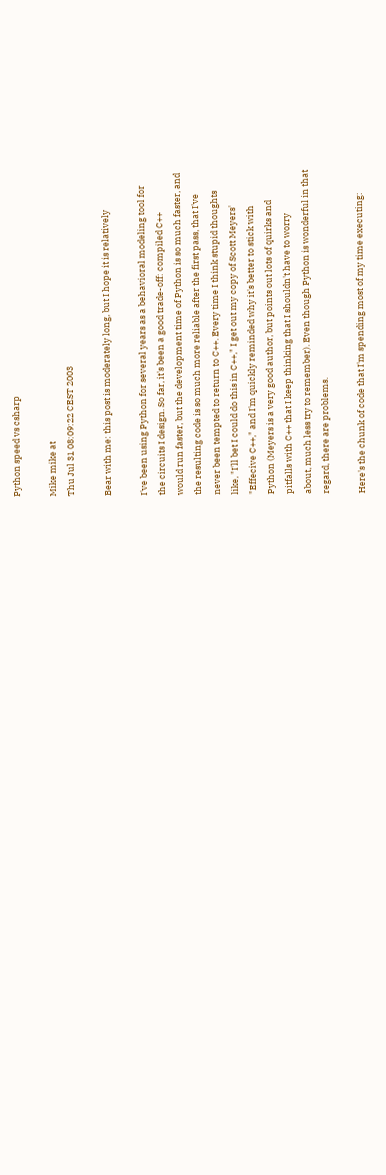Python speed vs csharp

Mike mike at
Thu Jul 31 08:09:22 CEST 2003

Bear with me: this post is moderately long, but I hope it is relatively

I've been using Python for several years as a behavioral modeling tool for
the circuits I design. So far, it's been a good trade-off: compiled C++
would run faster, but the development time of Python is so much faster, and
the resulting code is so much more reliable after the first pass, that I've
never been tempted to return to C++. Every time I think stupid thoughts
like, "I'll bet I could do this in C++," I get out my copy of Scott Meyers'
"Effecive C++," and I'm quickly reminded why it's better to stick with
Python (Meyers is a very good author, but points out lots of quirks and
pitfalls with C++ that I keep thinking that I shouldn't have to worry
about, much less try to remember). Even though Python is wonderful in that
regard, there are problems.

Here's the chunk of code that I'm spending most of my time executing: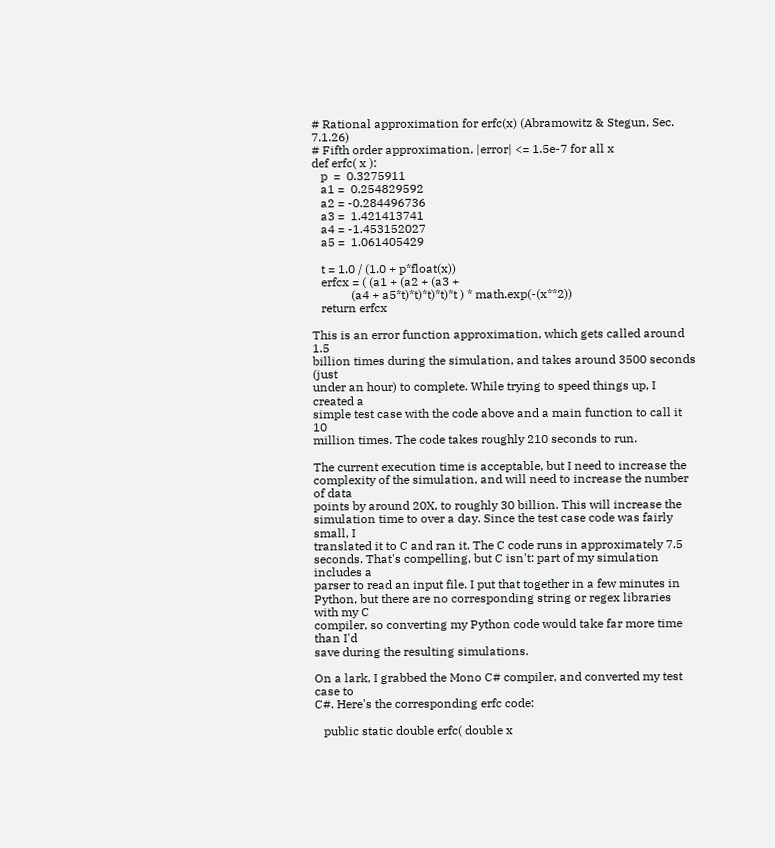# Rational approximation for erfc(x) (Abramowitz & Stegun, Sec. 7.1.26)
# Fifth order approximation. |error| <= 1.5e-7 for all x
def erfc( x ):
   p  =  0.3275911
   a1 =  0.254829592
   a2 = -0.284496736
   a3 =  1.421413741
   a4 = -1.453152027
   a5 =  1.061405429

   t = 1.0 / (1.0 + p*float(x))
   erfcx = ( (a1 + (a2 + (a3 +
             (a4 + a5*t)*t)*t)*t)*t ) * math.exp(-(x**2))
   return erfcx

This is an error function approximation, which gets called around 1.5
billion times during the simulation, and takes around 3500 seconds (just
under an hour) to complete. While trying to speed things up, I created a
simple test case with the code above and a main function to call it 10
million times. The code takes roughly 210 seconds to run.

The current execution time is acceptable, but I need to increase the
complexity of the simulation, and will need to increase the number of data
points by around 20X, to roughly 30 billion. This will increase the
simulation time to over a day. Since the test case code was fairly small, I
translated it to C and ran it. The C code runs in approximately 7.5
seconds. That's compelling, but C isn't: part of my simulation includes a
parser to read an input file. I put that together in a few minutes in
Python, but there are no corresponding string or regex libraries with my C
compiler, so converting my Python code would take far more time than I'd
save during the resulting simulations.

On a lark, I grabbed the Mono C# compiler, and converted my test case to
C#. Here's the corresponding erfc code:

   public static double erfc( double x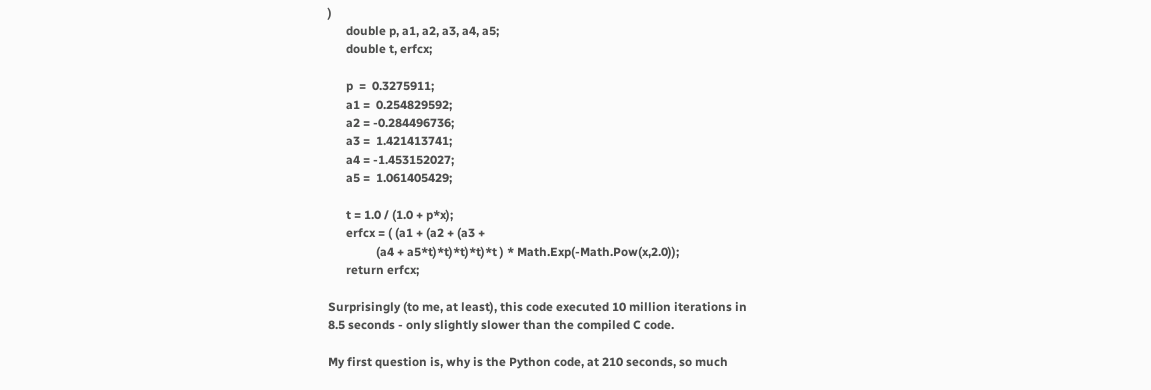)
      double p, a1, a2, a3, a4, a5;
      double t, erfcx;

      p  =  0.3275911;
      a1 =  0.254829592;
      a2 = -0.284496736;
      a3 =  1.421413741;
      a4 = -1.453152027;
      a5 =  1.061405429;

      t = 1.0 / (1.0 + p*x);
      erfcx = ( (a1 + (a2 + (a3 +
                (a4 + a5*t)*t)*t)*t)*t ) * Math.Exp(-Math.Pow(x,2.0));
      return erfcx;

Surprisingly (to me, at least), this code executed 10 million iterations in
8.5 seconds - only slightly slower than the compiled C code.

My first question is, why is the Python code, at 210 seconds, so much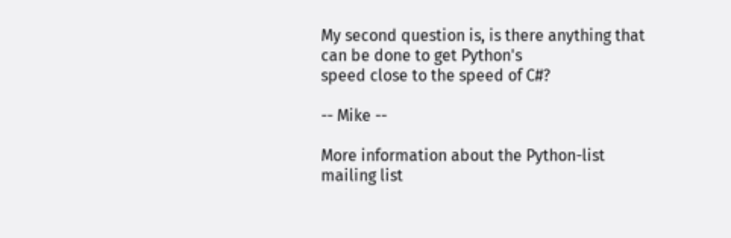My second question is, is there anything that can be done to get Python's
speed close to the speed of C#?

-- Mike --

More information about the Python-list mailing list